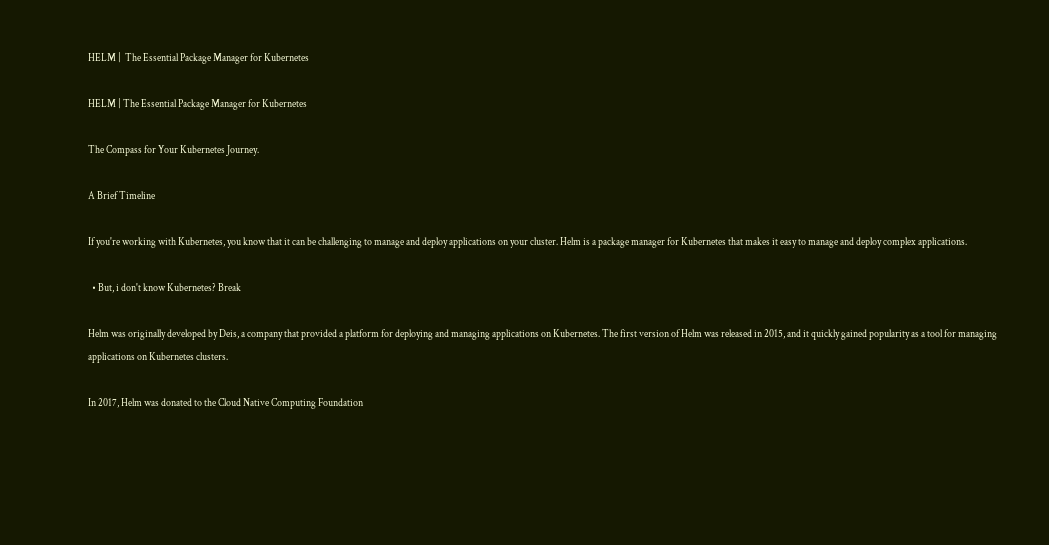HELM |  The Essential Package Manager for Kubernetes

HELM | The Essential Package Manager for Kubernetes

The Compass for Your Kubernetes Journey.

A Brief Timeline

If you're working with Kubernetes, you know that it can be challenging to manage and deploy applications on your cluster. Helm is a package manager for Kubernetes that makes it easy to manage and deploy complex applications.

  • But, i don't know Kubernetes? Break

Helm was originally developed by Deis, a company that provided a platform for deploying and managing applications on Kubernetes. The first version of Helm was released in 2015, and it quickly gained popularity as a tool for managing applications on Kubernetes clusters.

In 2017, Helm was donated to the Cloud Native Computing Foundation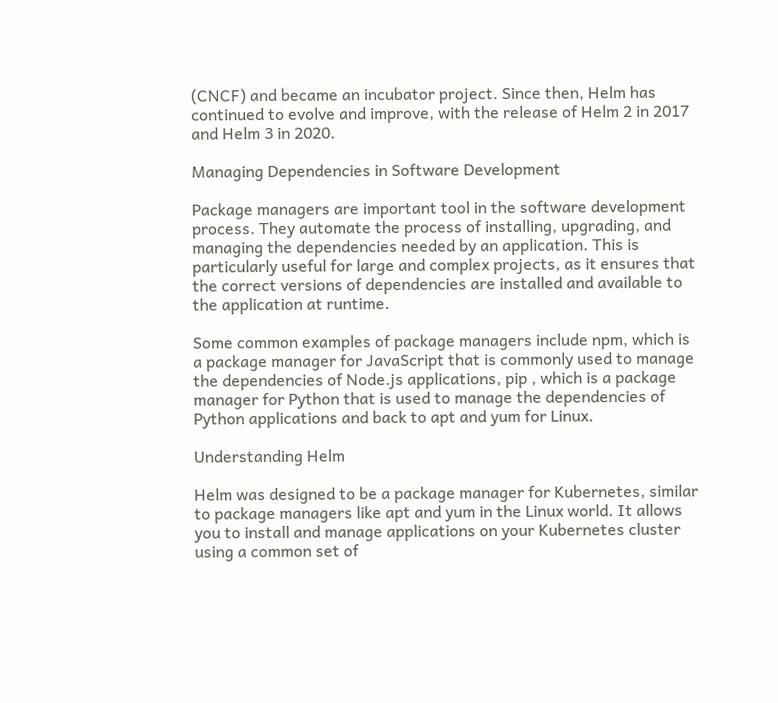(CNCF) and became an incubator project. Since then, Helm has continued to evolve and improve, with the release of Helm 2 in 2017 and Helm 3 in 2020.

Managing Dependencies in Software Development

Package managers are important tool in the software development process. They automate the process of installing, upgrading, and managing the dependencies needed by an application. This is particularly useful for large and complex projects, as it ensures that the correct versions of dependencies are installed and available to the application at runtime.

Some common examples of package managers include npm, which is a package manager for JavaScript that is commonly used to manage the dependencies of Node.js applications, pip , which is a package manager for Python that is used to manage the dependencies of Python applications and back to apt and yum for Linux.

Understanding Helm

Helm was designed to be a package manager for Kubernetes, similar to package managers like apt and yum in the Linux world. It allows you to install and manage applications on your Kubernetes cluster using a common set of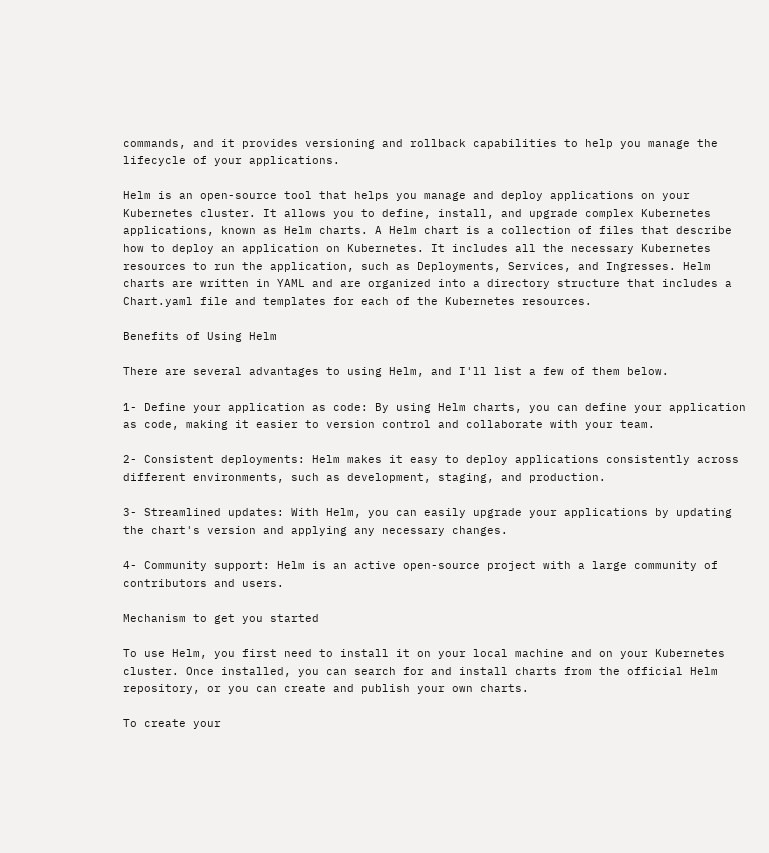commands, and it provides versioning and rollback capabilities to help you manage the lifecycle of your applications.

Helm is an open-source tool that helps you manage and deploy applications on your Kubernetes cluster. It allows you to define, install, and upgrade complex Kubernetes applications, known as Helm charts. A Helm chart is a collection of files that describe how to deploy an application on Kubernetes. It includes all the necessary Kubernetes resources to run the application, such as Deployments, Services, and Ingresses. Helm charts are written in YAML and are organized into a directory structure that includes a Chart.yaml file and templates for each of the Kubernetes resources.

Benefits of Using Helm

There are several advantages to using Helm, and I'll list a few of them below.

1- Define your application as code: By using Helm charts, you can define your application as code, making it easier to version control and collaborate with your team.

2- Consistent deployments: Helm makes it easy to deploy applications consistently across different environments, such as development, staging, and production.

3- Streamlined updates: With Helm, you can easily upgrade your applications by updating the chart's version and applying any necessary changes.

4- Community support: Helm is an active open-source project with a large community of contributors and users.

Mechanism to get you started

To use Helm, you first need to install it on your local machine and on your Kubernetes cluster. Once installed, you can search for and install charts from the official Helm repository, or you can create and publish your own charts.

To create your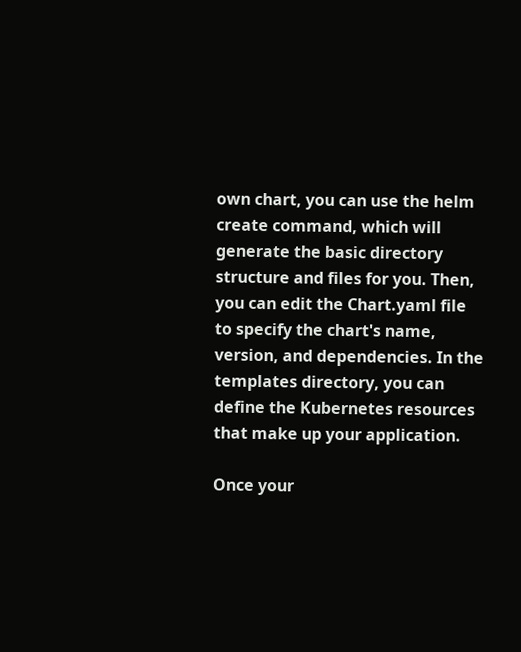own chart, you can use the helm create command, which will generate the basic directory structure and files for you. Then, you can edit the Chart.yaml file to specify the chart's name, version, and dependencies. In the templates directory, you can define the Kubernetes resources that make up your application.

Once your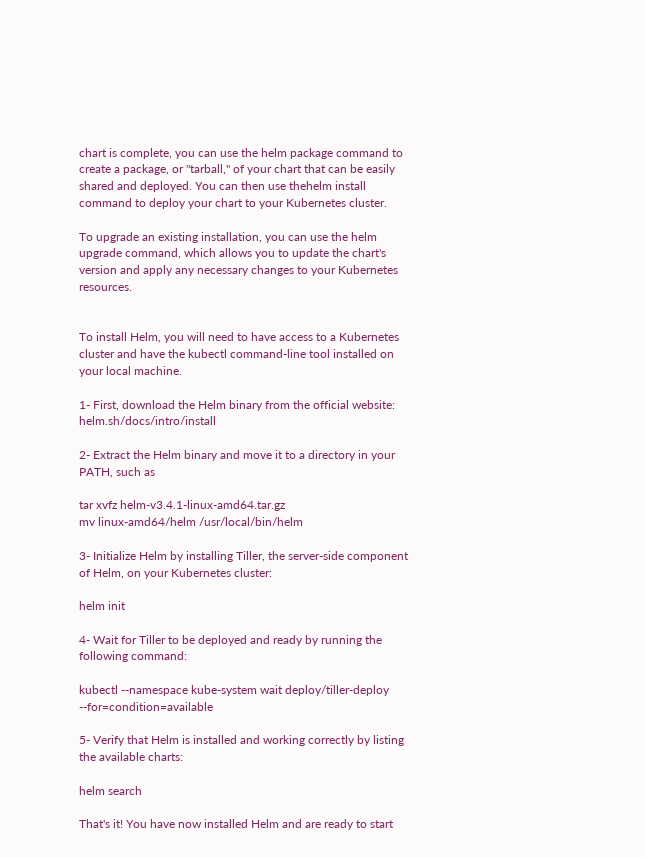chart is complete, you can use the helm package command to create a package, or "tarball," of your chart that can be easily shared and deployed. You can then use thehelm install command to deploy your chart to your Kubernetes cluster.

To upgrade an existing installation, you can use the helm upgrade command, which allows you to update the chart's version and apply any necessary changes to your Kubernetes resources.


To install Helm, you will need to have access to a Kubernetes cluster and have the kubectl command-line tool installed on your local machine.

1- First, download the Helm binary from the official website: helm.sh/docs/intro/install

2- Extract the Helm binary and move it to a directory in your PATH, such as

tar xvfz helm-v3.4.1-linux-amd64.tar.gz
mv linux-amd64/helm /usr/local/bin/helm

3- Initialize Helm by installing Tiller, the server-side component of Helm, on your Kubernetes cluster:

helm init

4- Wait for Tiller to be deployed and ready by running the following command:

kubectl --namespace kube-system wait deploy/tiller-deploy --for=condition=available

5- Verify that Helm is installed and working correctly by listing the available charts:

helm search

That's it! You have now installed Helm and are ready to start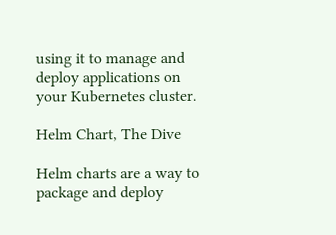using it to manage and deploy applications on your Kubernetes cluster.

Helm Chart, The Dive

Helm charts are a way to package and deploy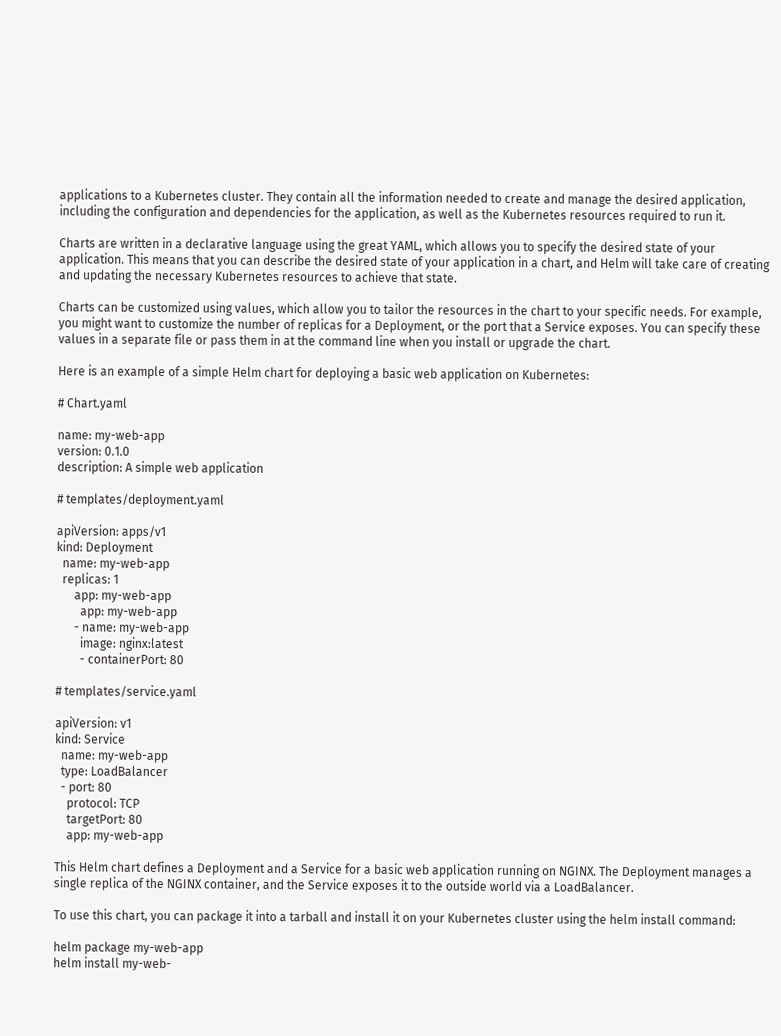applications to a Kubernetes cluster. They contain all the information needed to create and manage the desired application, including the configuration and dependencies for the application, as well as the Kubernetes resources required to run it.

Charts are written in a declarative language using the great YAML, which allows you to specify the desired state of your application. This means that you can describe the desired state of your application in a chart, and Helm will take care of creating and updating the necessary Kubernetes resources to achieve that state.

Charts can be customized using values, which allow you to tailor the resources in the chart to your specific needs. For example, you might want to customize the number of replicas for a Deployment, or the port that a Service exposes. You can specify these values in a separate file or pass them in at the command line when you install or upgrade the chart.

Here is an example of a simple Helm chart for deploying a basic web application on Kubernetes:

# Chart.yaml

name: my-web-app
version: 0.1.0
description: A simple web application

# templates/deployment.yaml

apiVersion: apps/v1
kind: Deployment
  name: my-web-app
  replicas: 1
      app: my-web-app
        app: my-web-app
      - name: my-web-app
        image: nginx:latest
        - containerPort: 80

# templates/service.yaml

apiVersion: v1
kind: Service
  name: my-web-app
  type: LoadBalancer
  - port: 80
    protocol: TCP
    targetPort: 80
    app: my-web-app

This Helm chart defines a Deployment and a Service for a basic web application running on NGINX. The Deployment manages a single replica of the NGINX container, and the Service exposes it to the outside world via a LoadBalancer.

To use this chart, you can package it into a tarball and install it on your Kubernetes cluster using the helm install command:

helm package my-web-app
helm install my-web-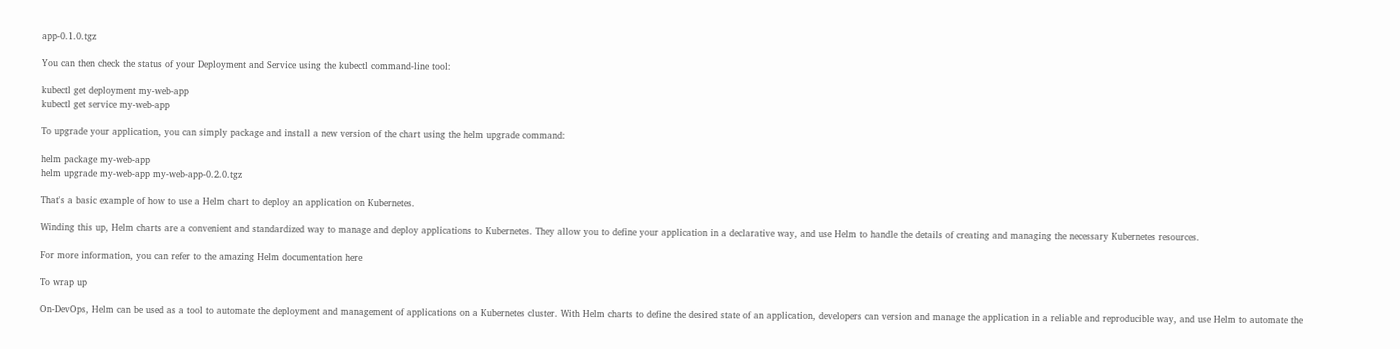app-0.1.0.tgz

You can then check the status of your Deployment and Service using the kubectl command-line tool:

kubectl get deployment my-web-app
kubectl get service my-web-app

To upgrade your application, you can simply package and install a new version of the chart using the helm upgrade command:

helm package my-web-app
helm upgrade my-web-app my-web-app-0.2.0.tgz

That's a basic example of how to use a Helm chart to deploy an application on Kubernetes.

Winding this up, Helm charts are a convenient and standardized way to manage and deploy applications to Kubernetes. They allow you to define your application in a declarative way, and use Helm to handle the details of creating and managing the necessary Kubernetes resources.

For more information, you can refer to the amazing Helm documentation here

To wrap up

On-DevOps, Helm can be used as a tool to automate the deployment and management of applications on a Kubernetes cluster. With Helm charts to define the desired state of an application, developers can version and manage the application in a reliable and reproducible way, and use Helm to automate the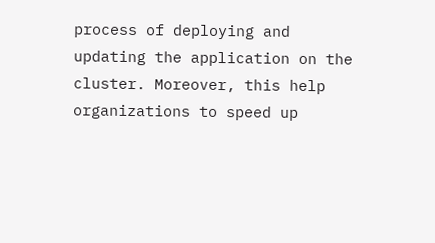process of deploying and updating the application on the cluster. Moreover, this help organizations to speed up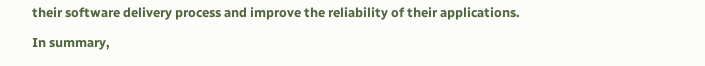their software delivery process and improve the reliability of their applications.

In summary,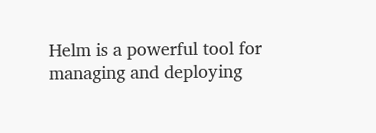Helm is a powerful tool for managing and deploying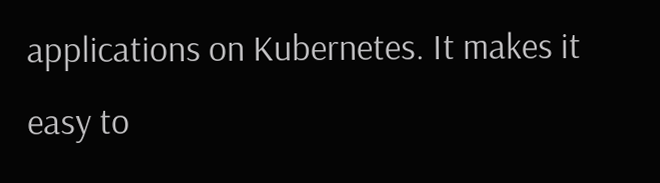applications on Kubernetes. It makes it easy to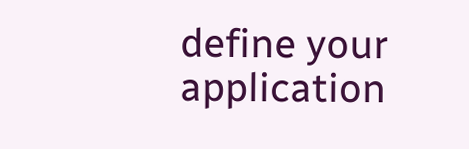define your application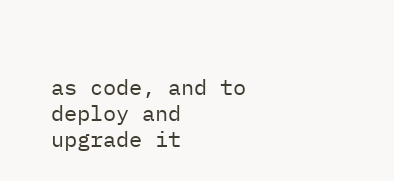as code, and to deploy and upgrade it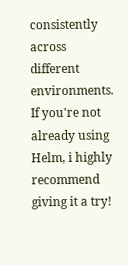consistently across different environments. If you're not already using Helm, i highly recommend giving it a try!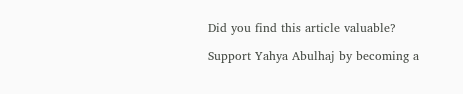Did you find this article valuable?

Support Yahya Abulhaj by becoming a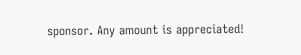sponsor. Any amount is appreciated!